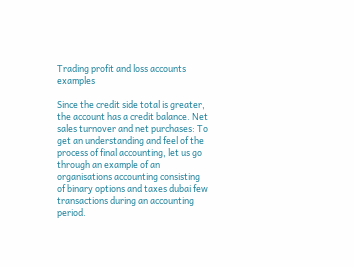Trading profit and loss accounts examples

Since the credit side total is greater, the account has a credit balance. Net sales turnover and net purchases: To get an understanding and feel of the process of final accounting, let us go through an example of an organisations accounting consisting of binary options and taxes dubai few transactions during an accounting period.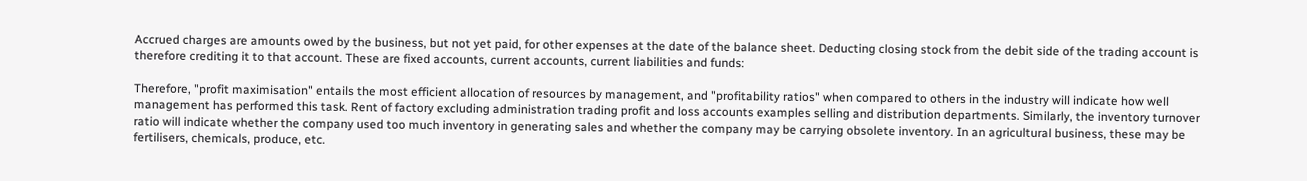Accrued charges are amounts owed by the business, but not yet paid, for other expenses at the date of the balance sheet. Deducting closing stock from the debit side of the trading account is therefore crediting it to that account. These are fixed accounts, current accounts, current liabilities and funds:

Therefore, "profit maximisation" entails the most efficient allocation of resources by management, and "profitability ratios" when compared to others in the industry will indicate how well management has performed this task. Rent of factory excluding administration trading profit and loss accounts examples selling and distribution departments. Similarly, the inventory turnover ratio will indicate whether the company used too much inventory in generating sales and whether the company may be carrying obsolete inventory. In an agricultural business, these may be fertilisers, chemicals, produce, etc.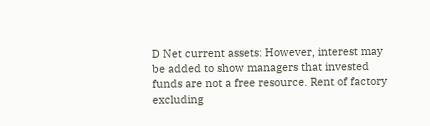D Net current assets: However, interest may be added to show managers that invested funds are not a free resource. Rent of factory excluding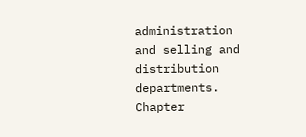administration and selling and distribution departments. Chapter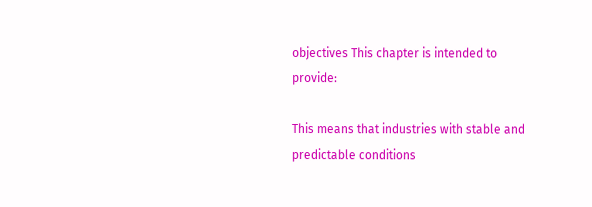objectives This chapter is intended to provide:

This means that industries with stable and predictable conditions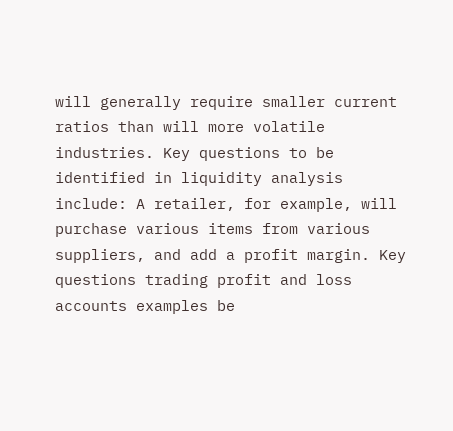will generally require smaller current ratios than will more volatile industries. Key questions to be identified in liquidity analysis include: A retailer, for example, will purchase various items from various suppliers, and add a profit margin. Key questions trading profit and loss accounts examples be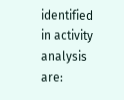identified in activity analysis are: